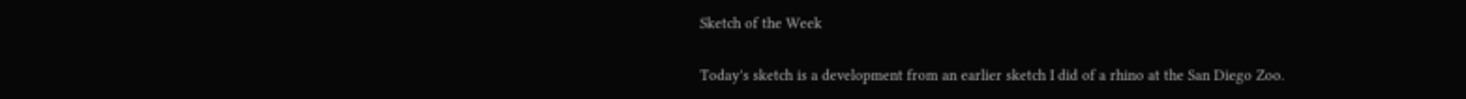Sketch of the Week

Today's sketch is a development from an earlier sketch I did of a rhino at the San Diego Zoo.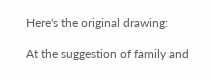Here's the original drawing:

At the suggestion of family and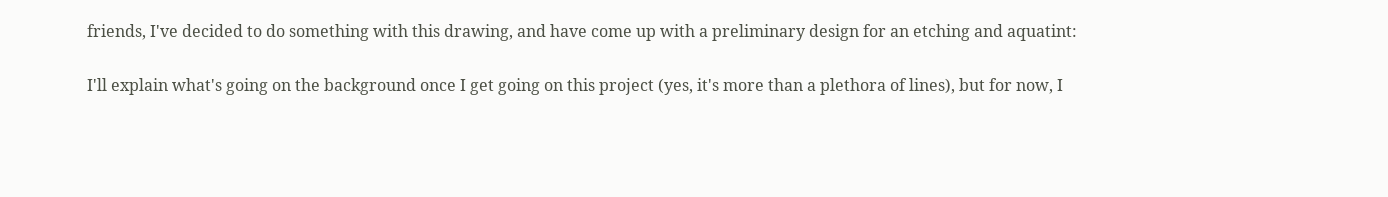friends, I've decided to do something with this drawing, and have come up with a preliminary design for an etching and aquatint:

I'll explain what's going on the background once I get going on this project (yes, it's more than a plethora of lines), but for now, I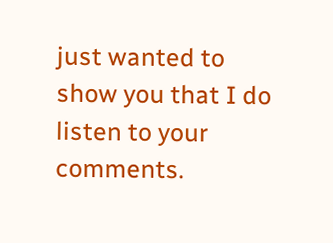just wanted to show you that I do listen to your comments.